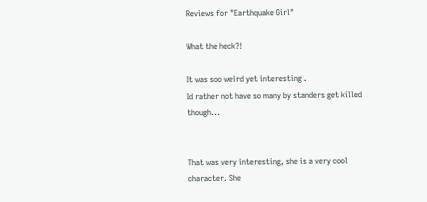Reviews for "Earthquake Girl"

What the heck?!

It was soo weird yet interesting .
Id rather not have so many by standers get killed though...


That was very interesting, she is a very cool character. She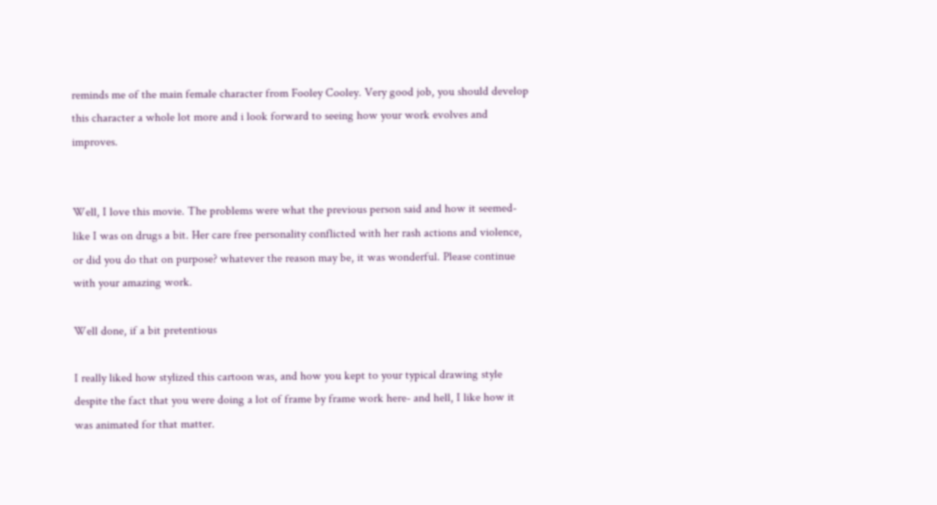reminds me of the main female character from Fooley Cooley. Very good job, you should develop this character a whole lot more and i look forward to seeing how your work evolves and improves.


Well, I love this movie. The problems were what the previous person said and how it seemed-like I was on drugs a bit. Her care free personality conflicted with her rash actions and violence, or did you do that on purpose? whatever the reason may be, it was wonderful. Please continue with your amazing work.

Well done, if a bit pretentious

I really liked how stylized this cartoon was, and how you kept to your typical drawing style despite the fact that you were doing a lot of frame by frame work here- and hell, I like how it was animated for that matter.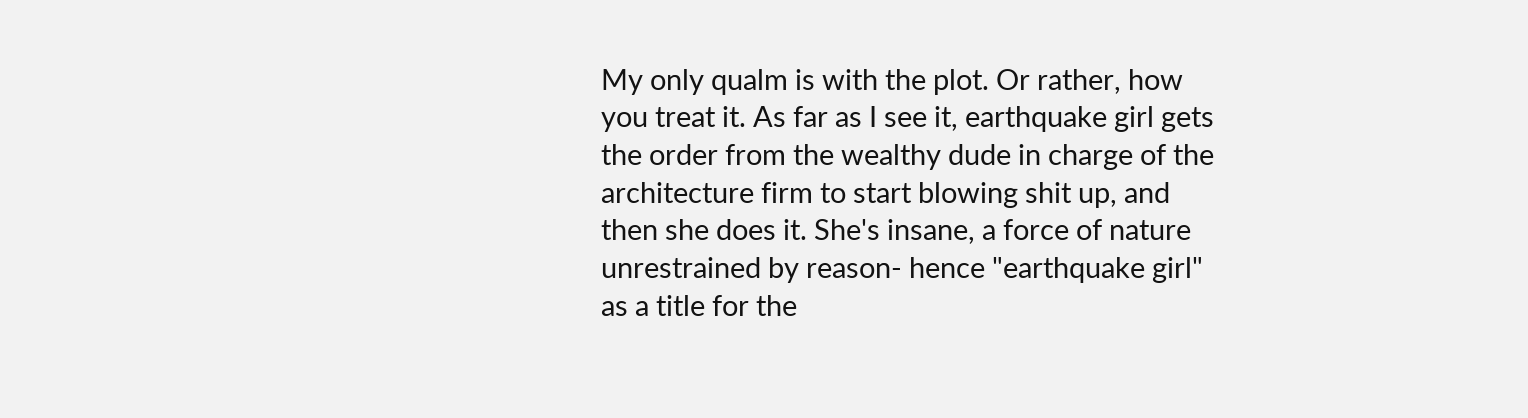My only qualm is with the plot. Or rather, how you treat it. As far as I see it, earthquake girl gets the order from the wealthy dude in charge of the architecture firm to start blowing shit up, and then she does it. She's insane, a force of nature unrestrained by reason- hence "earthquake girl" as a title for the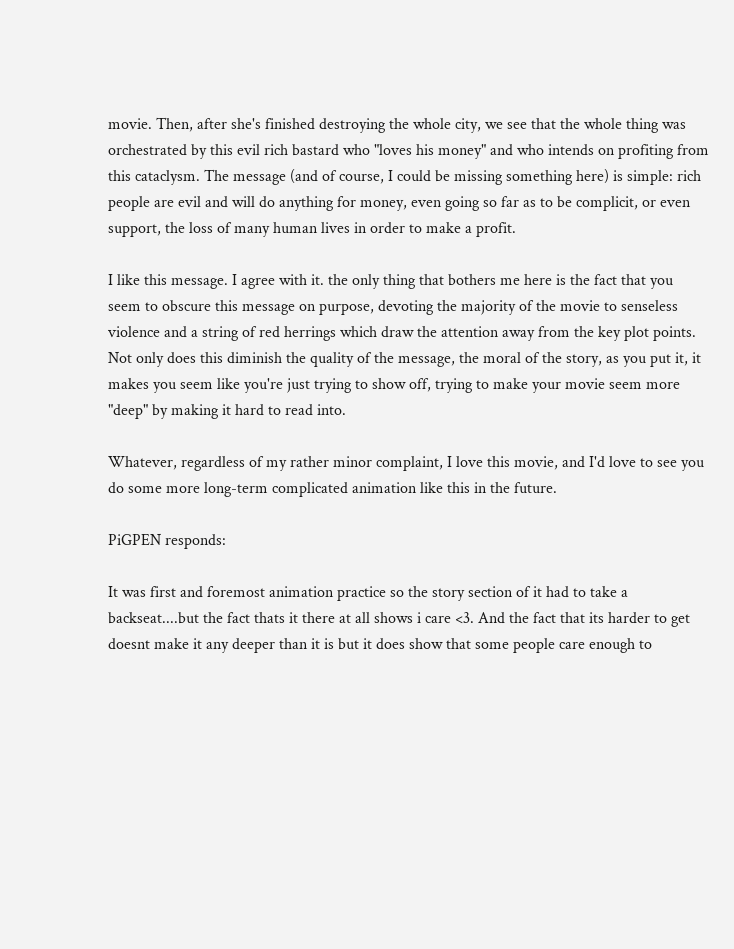movie. Then, after she's finished destroying the whole city, we see that the whole thing was orchestrated by this evil rich bastard who "loves his money" and who intends on profiting from this cataclysm. The message (and of course, I could be missing something here) is simple: rich people are evil and will do anything for money, even going so far as to be complicit, or even support, the loss of many human lives in order to make a profit.

I like this message. I agree with it. the only thing that bothers me here is the fact that you seem to obscure this message on purpose, devoting the majority of the movie to senseless violence and a string of red herrings which draw the attention away from the key plot points. Not only does this diminish the quality of the message, the moral of the story, as you put it, it makes you seem like you're just trying to show off, trying to make your movie seem more "deep" by making it hard to read into.

Whatever, regardless of my rather minor complaint, I love this movie, and I'd love to see you do some more long-term complicated animation like this in the future.

PiGPEN responds:

It was first and foremost animation practice so the story section of it had to take a backseat....but the fact thats it there at all shows i care <3. And the fact that its harder to get doesnt make it any deeper than it is but it does show that some people care enough to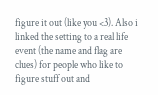figure it out (like you <3). Also i linked the setting to a real life event (the name and flag are clues) for people who like to figure stuff out and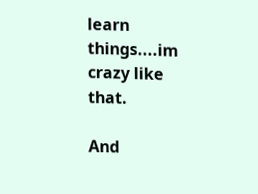learn things....im crazy like that.

And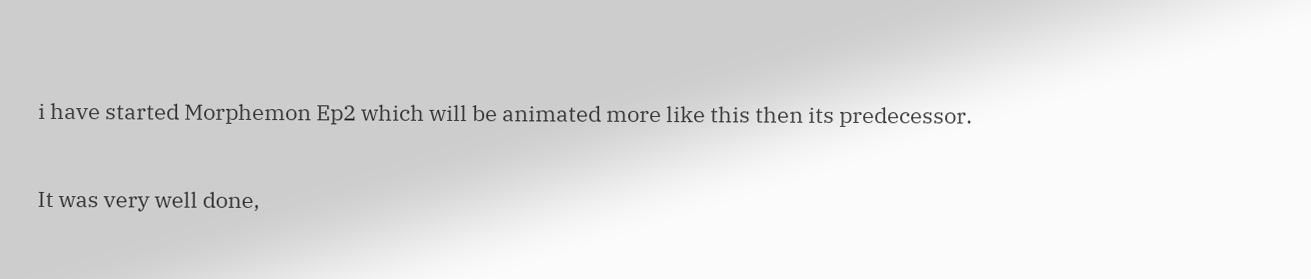i have started Morphemon Ep2 which will be animated more like this then its predecessor.

It was very well done,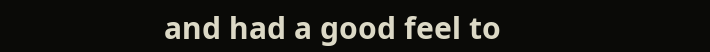and had a good feel to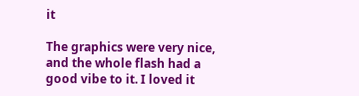it

The graphics were very nice, and the whole flash had a good vibe to it. I loved it